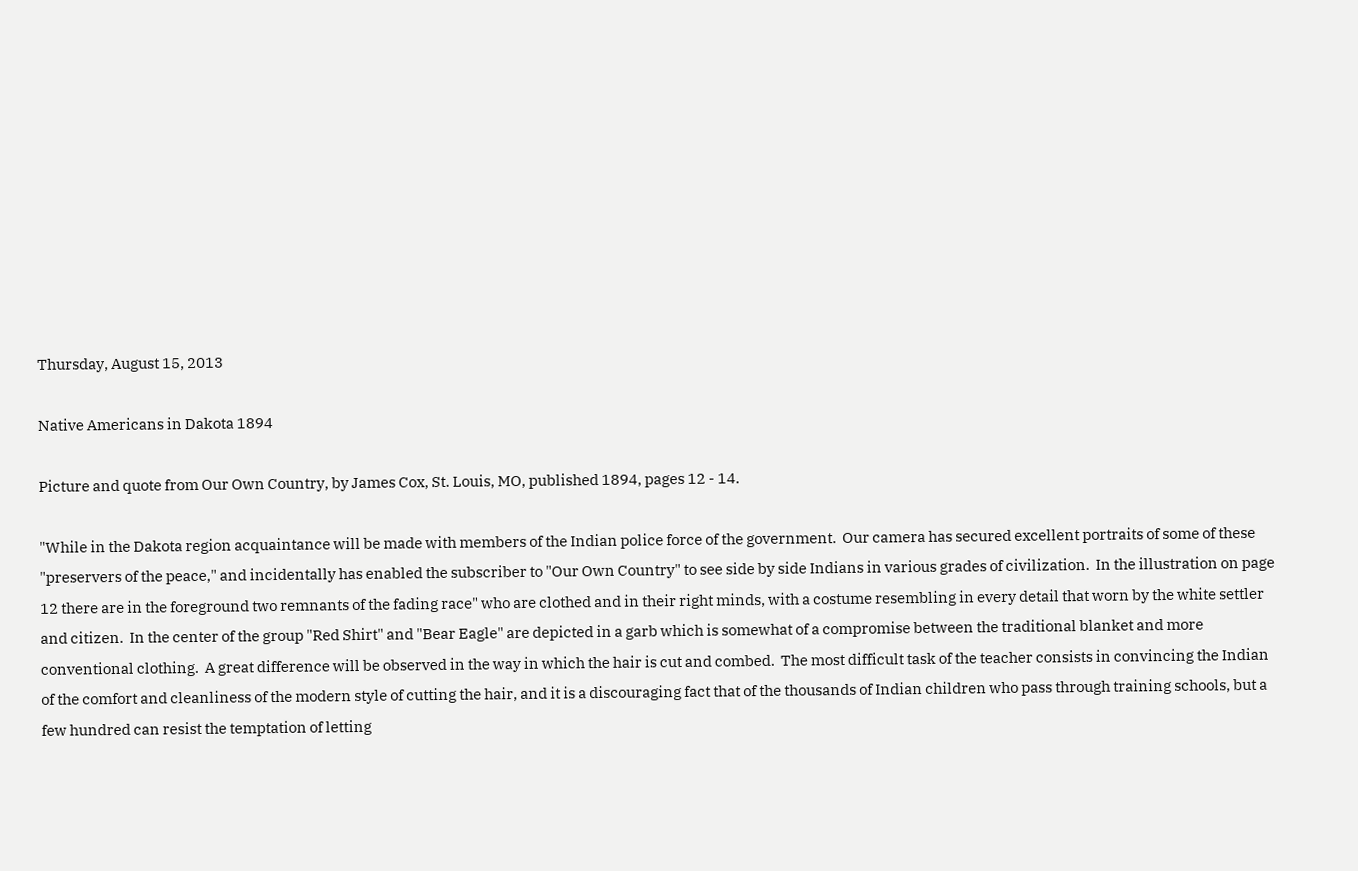Thursday, August 15, 2013

Native Americans in Dakota 1894

Picture and quote from Our Own Country, by James Cox, St. Louis, MO, published 1894, pages 12 - 14.

"While in the Dakota region acquaintance will be made with members of the Indian police force of the government.  Our camera has secured excellent portraits of some of these "preservers of the peace," and incidentally has enabled the subscriber to "Our Own Country" to see side by side Indians in various grades of civilization.  In the illustration on page 12 there are in the foreground two remnants of the fading race" who are clothed and in their right minds, with a costume resembling in every detail that worn by the white settler and citizen.  In the center of the group "Red Shirt" and "Bear Eagle" are depicted in a garb which is somewhat of a compromise between the traditional blanket and more conventional clothing.  A great difference will be observed in the way in which the hair is cut and combed.  The most difficult task of the teacher consists in convincing the Indian of the comfort and cleanliness of the modern style of cutting the hair, and it is a discouraging fact that of the thousands of Indian children who pass through training schools, but a few hundred can resist the temptation of letting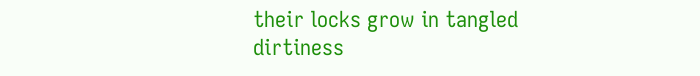their locks grow in tangled dirtiness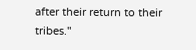after their return to their tribes."